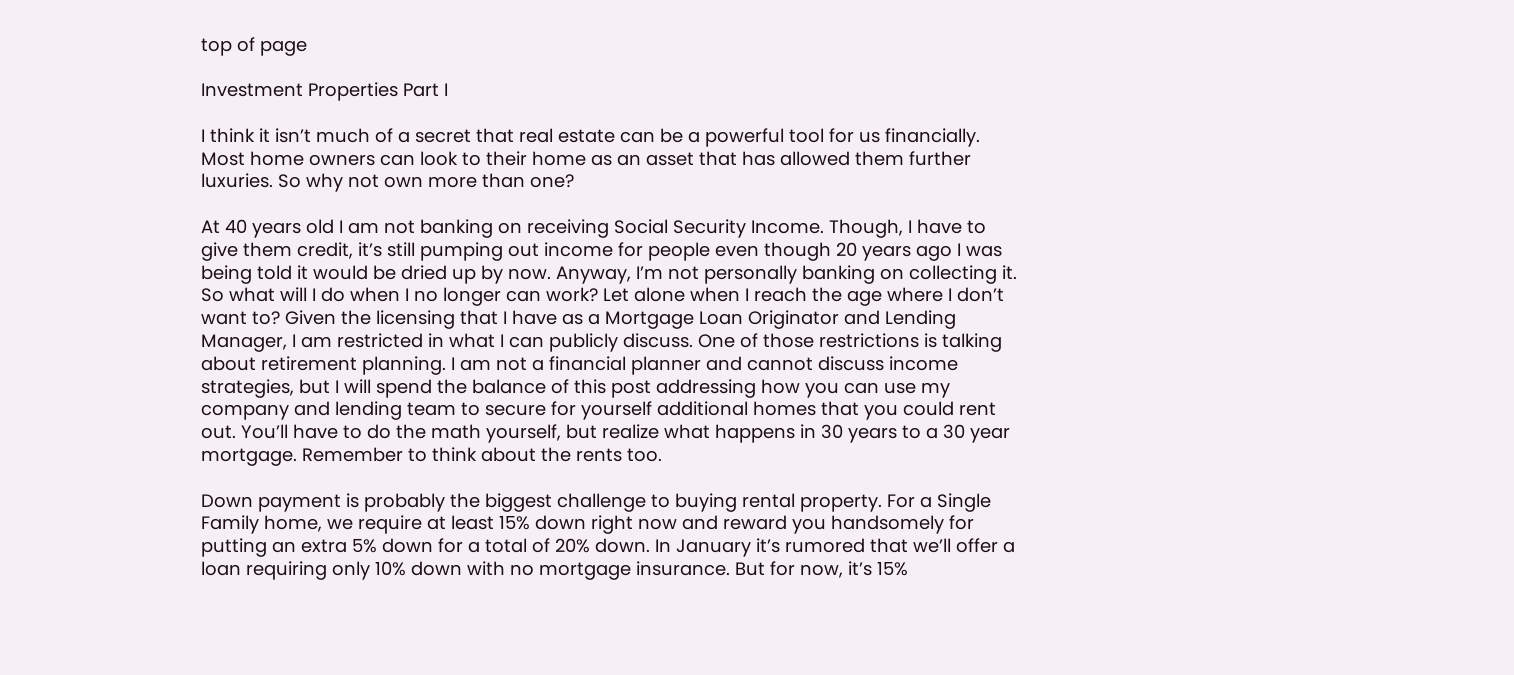top of page

Investment Properties Part I

I think it isn’t much of a secret that real estate can be a powerful tool for us financially. Most home owners can look to their home as an asset that has allowed them further luxuries. So why not own more than one?

At 40 years old I am not banking on receiving Social Security Income. Though, I have to give them credit, it’s still pumping out income for people even though 20 years ago I was being told it would be dried up by now. Anyway, I’m not personally banking on collecting it. So what will I do when I no longer can work? Let alone when I reach the age where I don’t want to? Given the licensing that I have as a Mortgage Loan Originator and Lending Manager, I am restricted in what I can publicly discuss. One of those restrictions is talking about retirement planning. I am not a financial planner and cannot discuss income strategies, but I will spend the balance of this post addressing how you can use my company and lending team to secure for yourself additional homes that you could rent out. You’ll have to do the math yourself, but realize what happens in 30 years to a 30 year mortgage. Remember to think about the rents too.

Down payment is probably the biggest challenge to buying rental property. For a Single Family home, we require at least 15% down right now and reward you handsomely for putting an extra 5% down for a total of 20% down. In January it’s rumored that we’ll offer a loan requiring only 10% down with no mortgage insurance. But for now, it’s 15%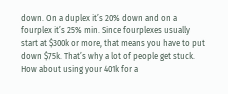down. On a duplex it’s 20% down and on a fourplex it’s 25% min. Since fourplexes usually start at $300k or more, that means you have to put down $75k. That’s why a lot of people get stuck. How about using your 401k for a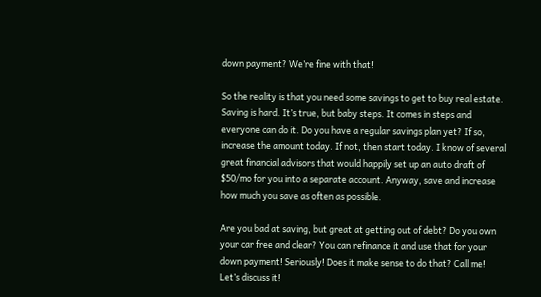down payment? We’re fine with that!

So the reality is that you need some savings to get to buy real estate. Saving is hard. It’s true, but baby steps. It comes in steps and everyone can do it. Do you have a regular savings plan yet? If so, increase the amount today. If not, then start today. I know of several great financial advisors that would happily set up an auto draft of $50/mo for you into a separate account. Anyway, save and increase how much you save as often as possible.

Are you bad at saving, but great at getting out of debt? Do you own your car free and clear? You can refinance it and use that for your down payment! Seriously! Does it make sense to do that? Call me! Let’s discuss it!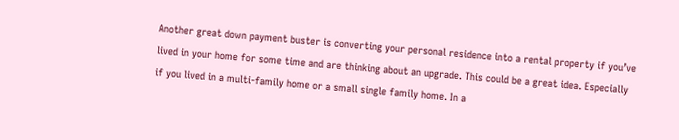Another great down payment buster is converting your personal residence into a rental property if you’ve lived in your home for some time and are thinking about an upgrade. This could be a great idea. Especially if you lived in a multi-family home or a small single family home. In a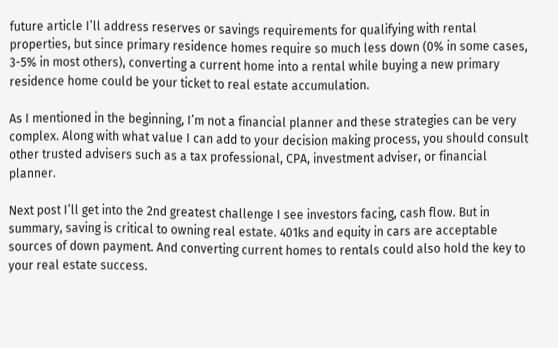future article I’ll address reserves or savings requirements for qualifying with rental properties, but since primary residence homes require so much less down (0% in some cases, 3-5% in most others), converting a current home into a rental while buying a new primary residence home could be your ticket to real estate accumulation.

As I mentioned in the beginning, I’m not a financial planner and these strategies can be very complex. Along with what value I can add to your decision making process, you should consult other trusted advisers such as a tax professional, CPA, investment adviser, or financial planner.

Next post I’ll get into the 2nd greatest challenge I see investors facing, cash flow. But in summary, saving is critical to owning real estate. 401ks and equity in cars are acceptable sources of down payment. And converting current homes to rentals could also hold the key to your real estate success.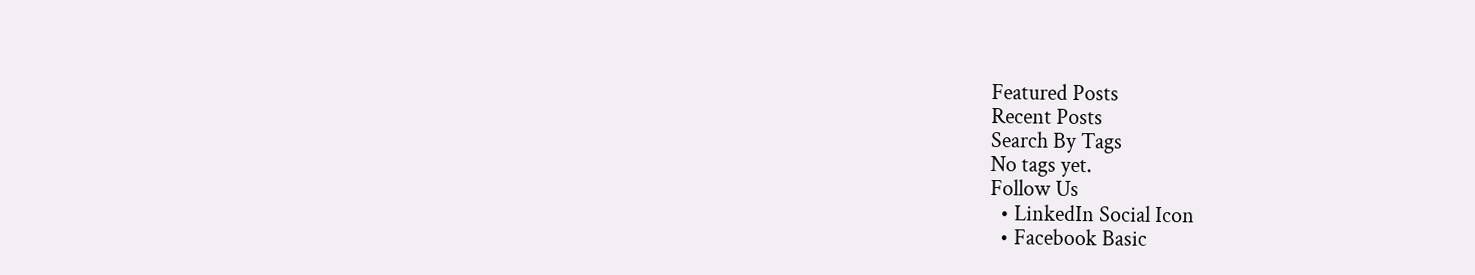Featured Posts
Recent Posts
Search By Tags
No tags yet.
Follow Us
  • LinkedIn Social Icon
  • Facebook Basic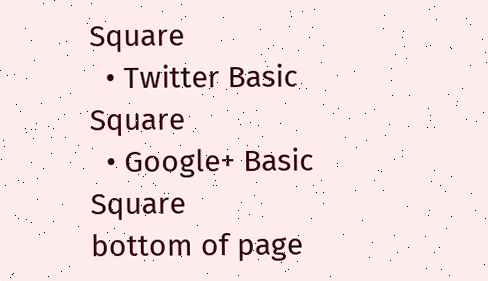Square
  • Twitter Basic Square
  • Google+ Basic Square
bottom of page